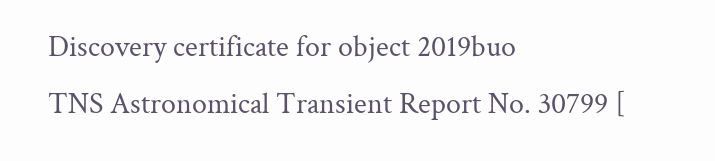Discovery certificate for object 2019buo
TNS Astronomical Transient Report No. 30799 [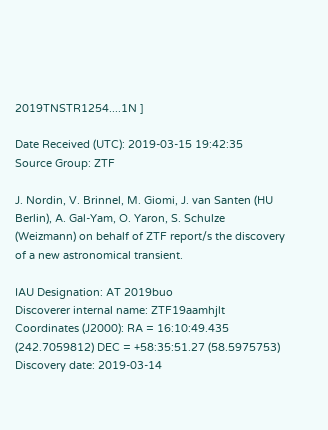2019TNSTR1254....1N ]

Date Received (UTC): 2019-03-15 19:42:35
Source Group: ZTF

J. Nordin, V. Brinnel, M. Giomi, J. van Santen (HU Berlin), A. Gal-Yam, O. Yaron, S. Schulze (Weizmann) on behalf of ZTF report/s the discovery of a new astronomical transient.

IAU Designation: AT 2019buo
Discoverer internal name: ZTF19aamhjlt
Coordinates (J2000): RA = 16:10:49.435 (242.7059812) DEC = +58:35:51.27 (58.5975753)
Discovery date: 2019-03-14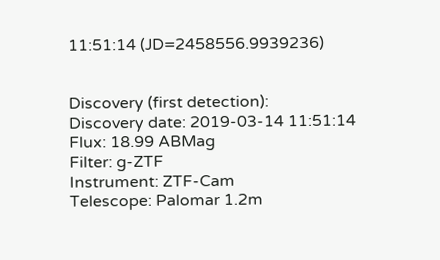11:51:14 (JD=2458556.9939236)


Discovery (first detection):
Discovery date: 2019-03-14 11:51:14
Flux: 18.99 ABMag
Filter: g-ZTF
Instrument: ZTF-Cam
Telescope: Palomar 1.2m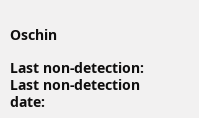Oschin

Last non-detection:
Last non-detection date: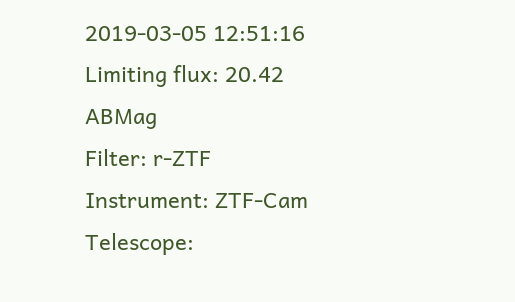2019-03-05 12:51:16
Limiting flux: 20.42 ABMag
Filter: r-ZTF
Instrument: ZTF-Cam
Telescope: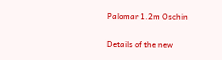Palomar 1.2m Oschin

Details of the new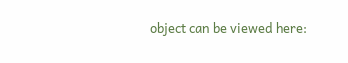object can be viewed here: